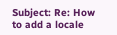Subject: Re: How to add a locale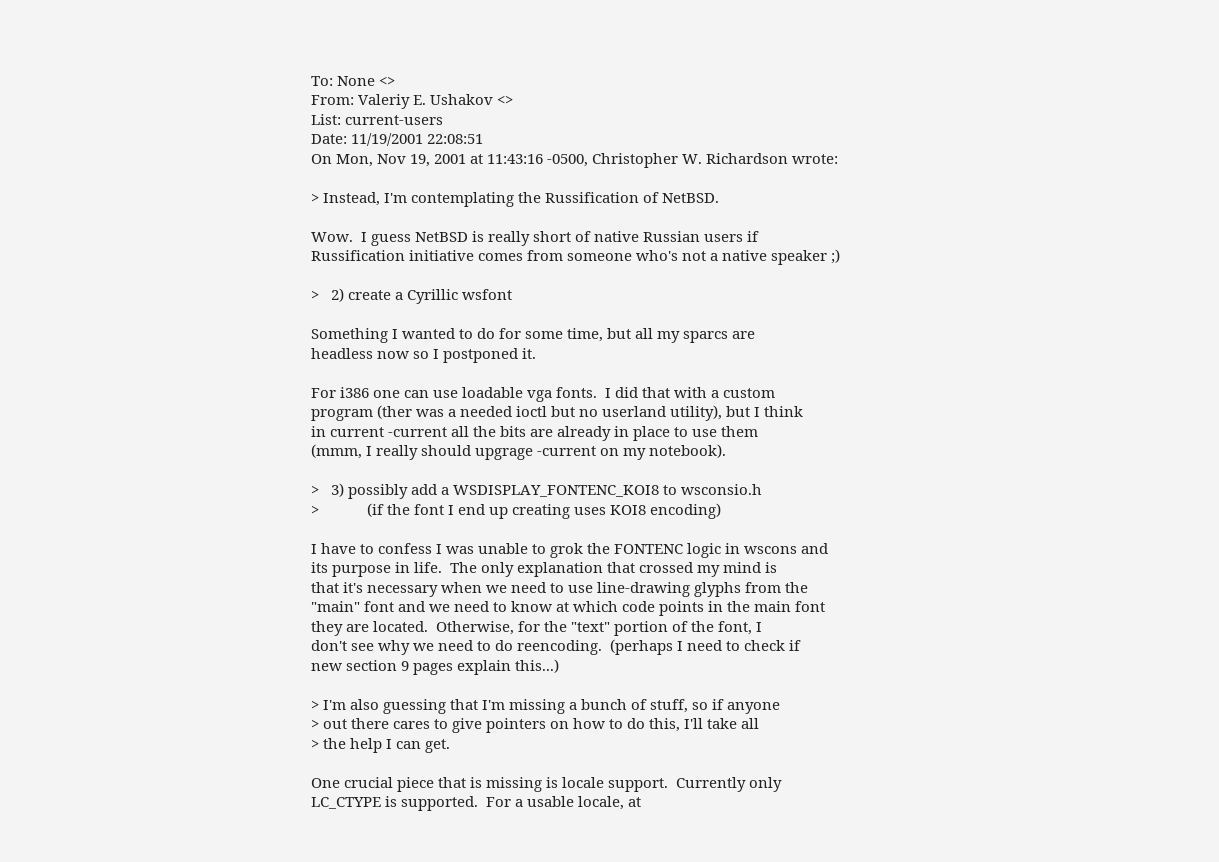To: None <>
From: Valeriy E. Ushakov <>
List: current-users
Date: 11/19/2001 22:08:51
On Mon, Nov 19, 2001 at 11:43:16 -0500, Christopher W. Richardson wrote:

> Instead, I'm contemplating the Russification of NetBSD.

Wow.  I guess NetBSD is really short of native Russian users if
Russification initiative comes from someone who's not a native speaker ;)

>   2) create a Cyrillic wsfont

Something I wanted to do for some time, but all my sparcs are
headless now so I postponed it.

For i386 one can use loadable vga fonts.  I did that with a custom
program (ther was a needed ioctl but no userland utility), but I think
in current -current all the bits are already in place to use them
(mmm, I really should upgrage -current on my notebook).

>   3) possibly add a WSDISPLAY_FONTENC_KOI8 to wsconsio.h
>            (if the font I end up creating uses KOI8 encoding)

I have to confess I was unable to grok the FONTENC logic in wscons and
its purpose in life.  The only explanation that crossed my mind is
that it's necessary when we need to use line-drawing glyphs from the
"main" font and we need to know at which code points in the main font
they are located.  Otherwise, for the "text" portion of the font, I
don't see why we need to do reencoding.  (perhaps I need to check if
new section 9 pages explain this...)

> I'm also guessing that I'm missing a bunch of stuff, so if anyone
> out there cares to give pointers on how to do this, I'll take all
> the help I can get.

One crucial piece that is missing is locale support.  Currently only
LC_CTYPE is supported.  For a usable locale, at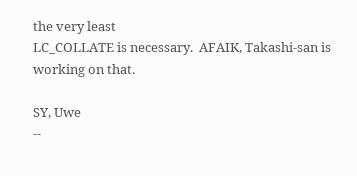the very least
LC_COLLATE is necessary.  AFAIK, Takashi-san is working on that.

SY, Uwe
--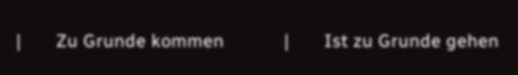|       Zu Grunde kommen            |       Ist zu Grunde gehen